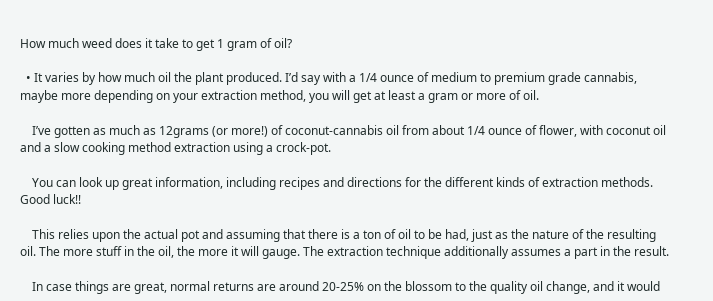How much weed does it take to get 1 gram of oil?

  • It varies by how much oil the plant produced. I’d say with a 1/4 ounce of medium to premium grade cannabis, maybe more depending on your extraction method, you will get at least a gram or more of oil.

    I’ve gotten as much as 12grams (or more!) of coconut-cannabis oil from about 1/4 ounce of flower, with coconut oil and a slow cooking method extraction using a crock-pot.

    You can look up great information, including recipes and directions for the different kinds of extraction methods. Good luck!!

    This relies upon the actual pot and assuming that there is a ton of oil to be had, just as the nature of the resulting oil. The more stuff in the oil, the more it will gauge. The extraction technique additionally assumes a part in the result.

    In case things are great, normal returns are around 20-25% on the blossom to the quality oil change, and it would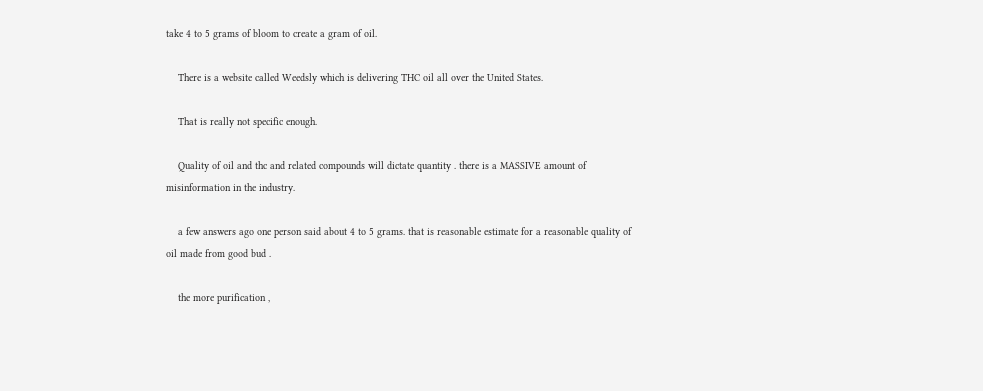take 4 to 5 grams of bloom to create a gram of oil.

    There is a website called Weedsly which is delivering THC oil all over the United States.

    That is really not specific enough.

    Quality of oil and thc and related compounds will dictate quantity . there is a MASSIVE amount of misinformation in the industry.

    a few answers ago one person said about 4 to 5 grams. that is reasonable estimate for a reasonable quality of oil made from good bud .

    the more purification ,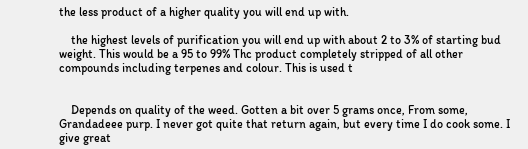the less product of a higher quality you will end up with.

    the highest levels of purification you will end up with about 2 to 3% of starting bud weight. This would be a 95 to 99% Thc product completely stripped of all other compounds including terpenes and colour. This is used t


    Depends on quality of the weed. Gotten a bit over 5 grams once, From some, Grandadeee purp. I never got quite that return again, but every time I do cook some. I give great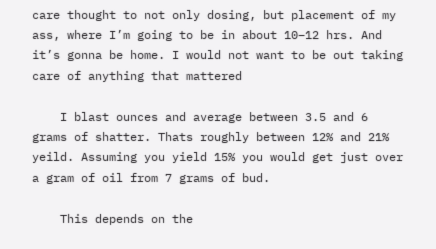care thought to not only dosing, but placement of my ass, where I’m going to be in about 10–12 hrs. And it’s gonna be home. I would not want to be out taking care of anything that mattered

    I blast ounces and average between 3.5 and 6 grams of shatter. Thats roughly between 12% and 21% yeild. Assuming you yield 15% you would get just over a gram of oil from 7 grams of bud.

    This depends on the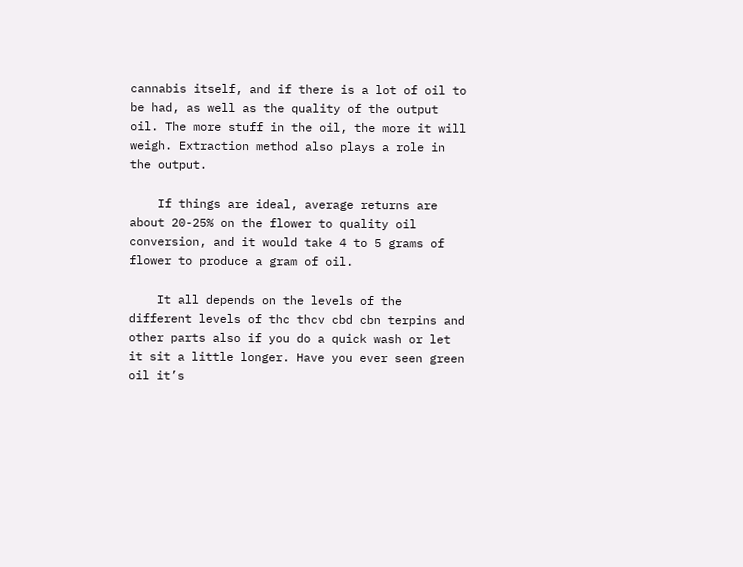cannabis itself, and if there is a lot of oil to be had, as well as the quality of the output oil. The more stuff in the oil, the more it will weigh. Extraction method also plays a role in the output.

    If things are ideal, average returns are about 20-25% on the flower to quality oil conversion, and it would take 4 to 5 grams of flower to produce a gram of oil.

    It all depends on the levels of the different levels of thc thcv cbd cbn terpins and other parts also if you do a quick wash or let it sit a little longer. Have you ever seen green oil it’s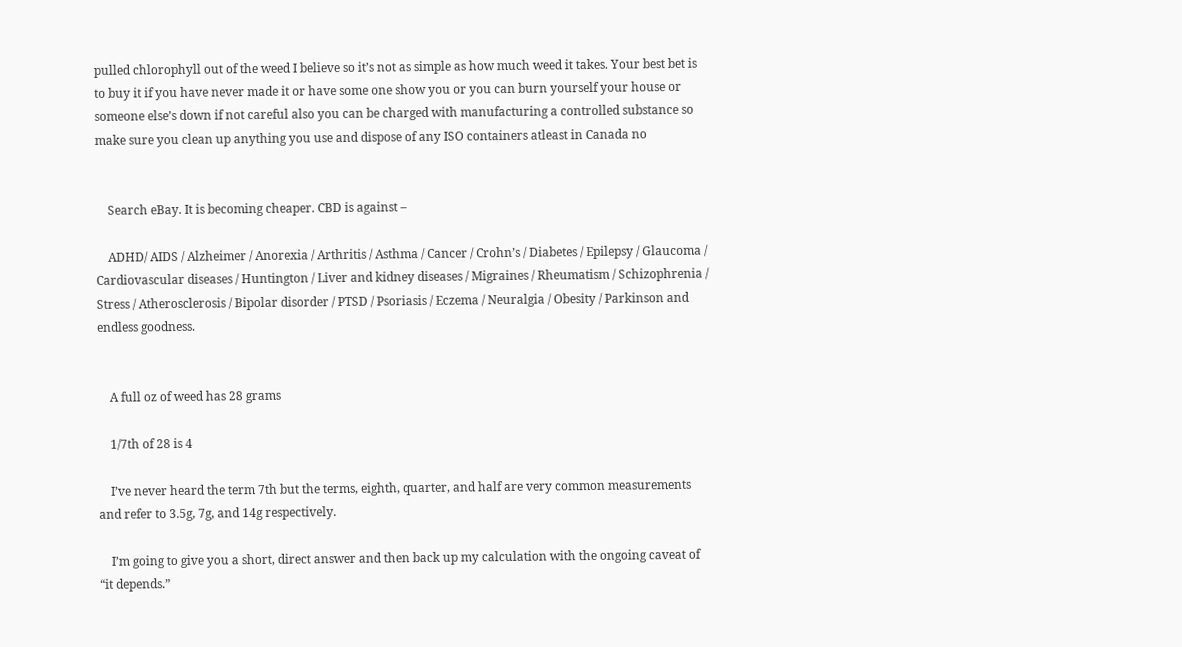pulled chlorophyll out of the weed I believe so it’s not as simple as how much weed it takes. Your best bet is to buy it if you have never made it or have some one show you or you can burn yourself your house or someone else’s down if not careful also you can be charged with manufacturing a controlled substance so make sure you clean up anything you use and dispose of any ISO containers atleast in Canada no


    Search eBay. It is becoming cheaper. CBD is against –

    ADHD/ AIDS / Alzheimer / Anorexia / Arthritis / Asthma / Cancer / Crohn’s / Diabetes / Epilepsy / Glaucoma / Cardiovascular diseases / Huntington / Liver and kidney diseases / Migraines / Rheumatism / Schizophrenia / Stress / Atherosclerosis / Bipolar disorder / PTSD / Psoriasis / Eczema / Neuralgia / Obesity / Parkinson and endless goodness.


    A full oz of weed has 28 grams

    1/7th of 28 is 4

    I’ve never heard the term 7th but the terms, eighth, quarter, and half are very common measurements and refer to 3.5g, 7g, and 14g respectively.

    I’m going to give you a short, direct answer and then back up my calculation with the ongoing caveat of “it depends.”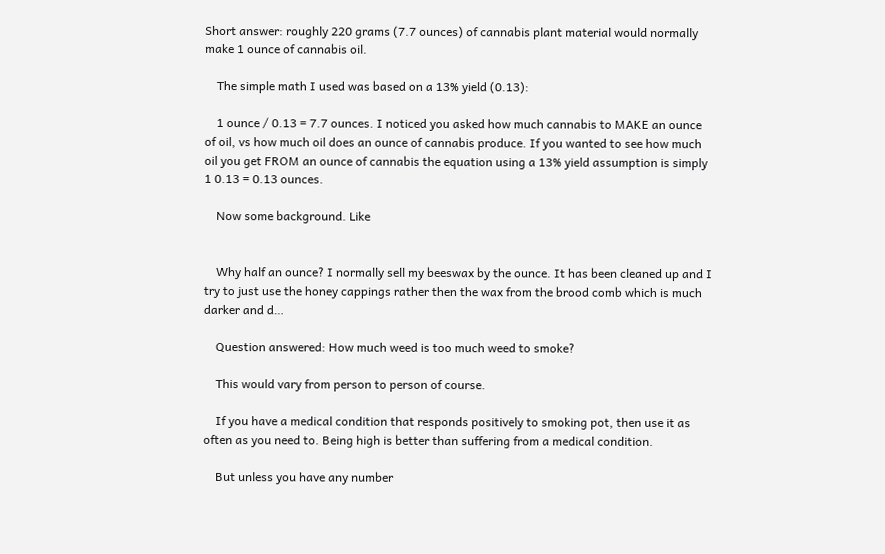Short answer: roughly 220 grams (7.7 ounces) of cannabis plant material would normally make 1 ounce of cannabis oil.

    The simple math I used was based on a 13% yield (0.13):

    1 ounce / 0.13 = 7.7 ounces. I noticed you asked how much cannabis to MAKE an ounce of oil, vs how much oil does an ounce of cannabis produce. If you wanted to see how much oil you get FROM an ounce of cannabis the equation using a 13% yield assumption is simply 1 0.13 = 0.13 ounces.

    Now some background. Like


    Why half an ounce? I normally sell my beeswax by the ounce. It has been cleaned up and I try to just use the honey cappings rather then the wax from the brood comb which is much darker and d…

    Question answered: How much weed is too much weed to smoke?

    This would vary from person to person of course.

    If you have a medical condition that responds positively to smoking pot, then use it as often as you need to. Being high is better than suffering from a medical condition.

    But unless you have any number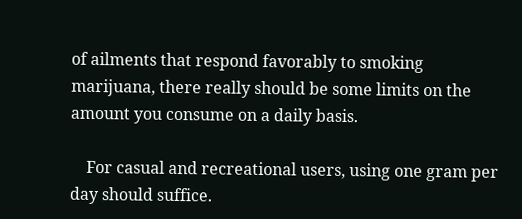of ailments that respond favorably to smoking marijuana, there really should be some limits on the amount you consume on a daily basis.

    For casual and recreational users, using one gram per day should suffice.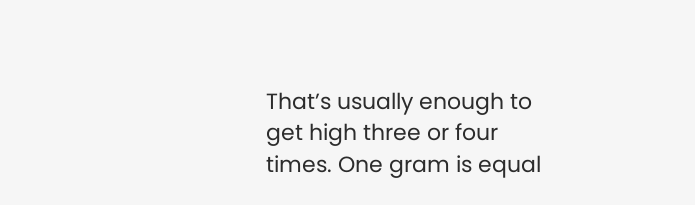That’s usually enough to get high three or four times. One gram is equal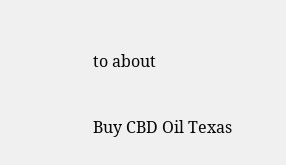to about


Buy CBD Oil Texas